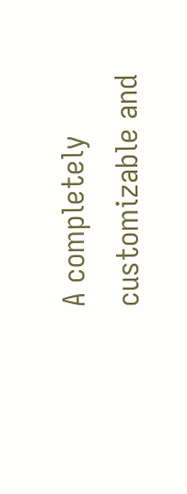A completely customizable and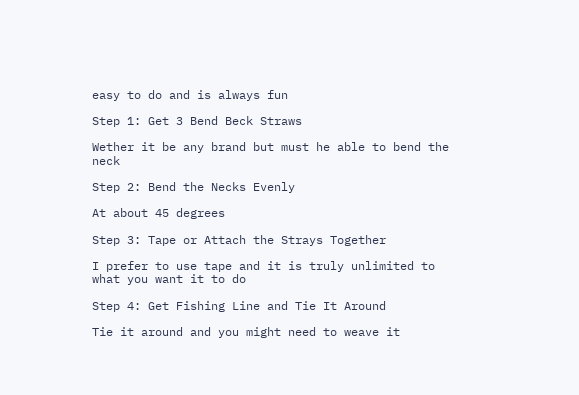easy to do and is always fun

Step 1: Get 3 Bend Beck Straws

Wether it be any brand but must he able to bend the neck

Step 2: Bend the Necks Evenly

At about 45 degrees

Step 3: Tape or Attach the Strays Together

I prefer to use tape and it is truly unlimited to what you want it to do

Step 4: Get Fishing Line and Tie It Around

Tie it around and you might need to weave it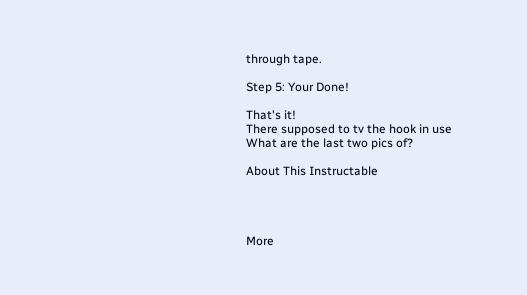through tape.

Step 5: Your Done!

That's it!
There supposed to tv the hook in use
What are the last two pics of?

About This Instructable




More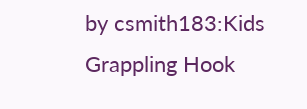by csmith183:Kids Grappling Hook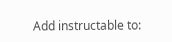Add instructable to: